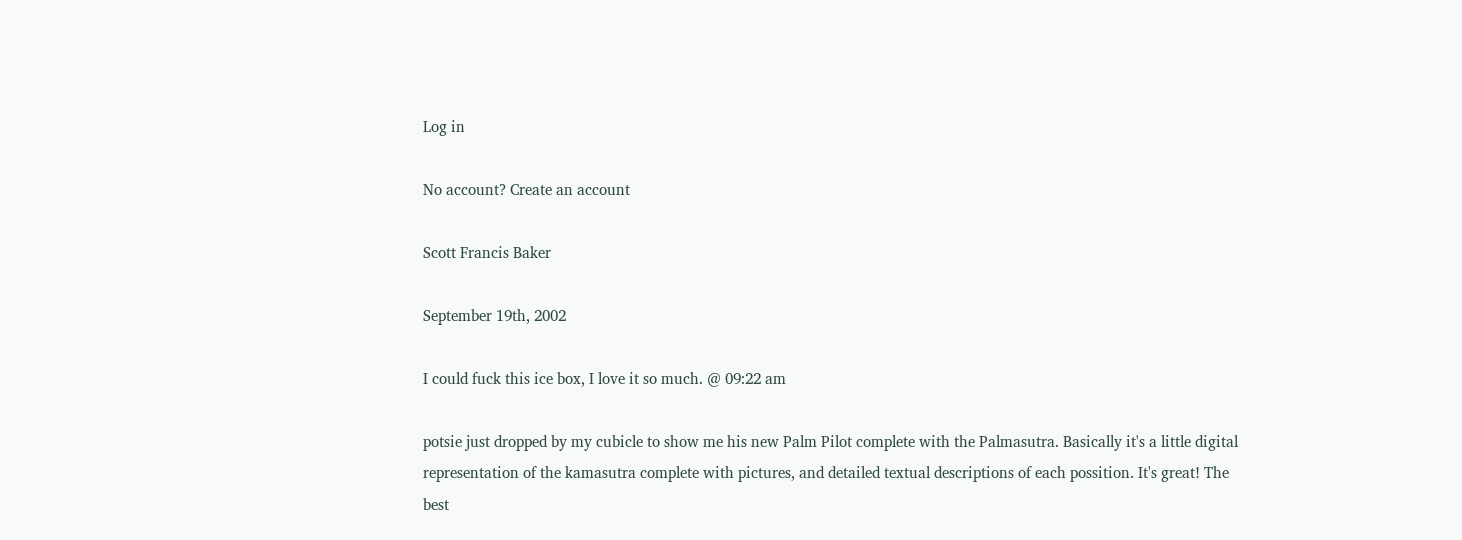Log in

No account? Create an account

Scott Francis Baker

September 19th, 2002

I could fuck this ice box, I love it so much. @ 09:22 am

potsie just dropped by my cubicle to show me his new Palm Pilot complete with the Palmasutra. Basically it's a little digital representation of the kamasutra complete with pictures, and detailed textual descriptions of each possition. It's great! The best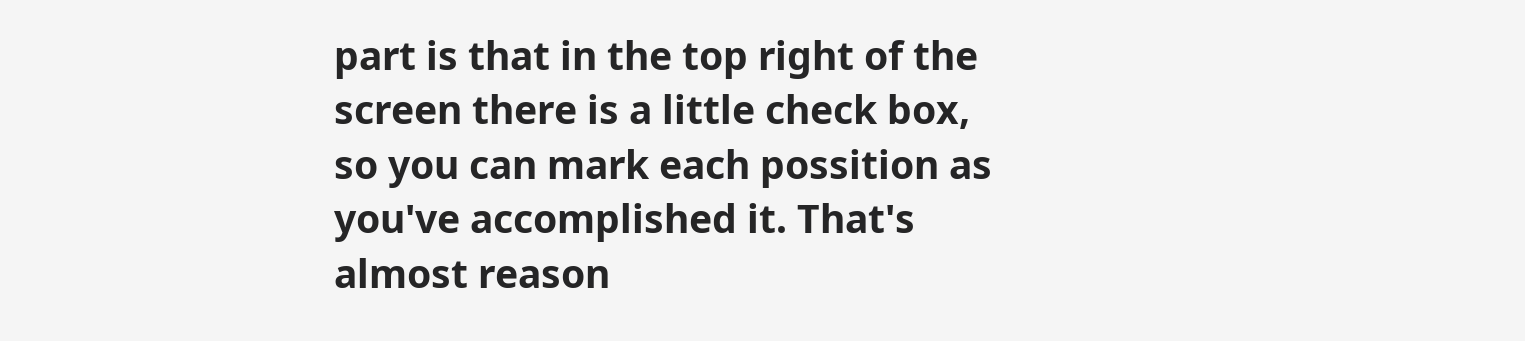part is that in the top right of the screen there is a little check box, so you can mark each possition as you've accomplished it. That's almost reason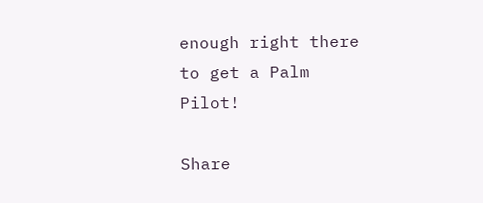enough right there to get a Palm Pilot!

Share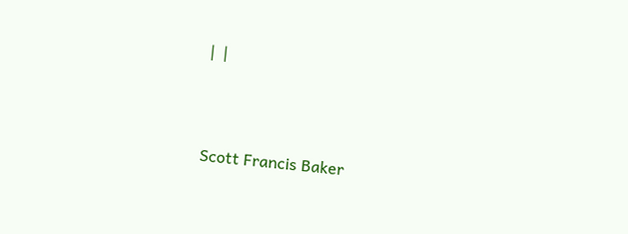|  |



Scott Francis Baker